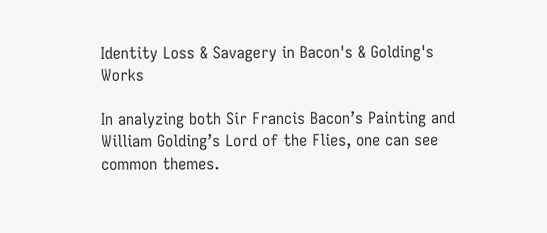Identity Loss & Savagery in Bacon's & Golding's Works

In analyzing both Sir Francis Bacon’s Painting and William Golding’s Lord of the Flies, one can see common themes.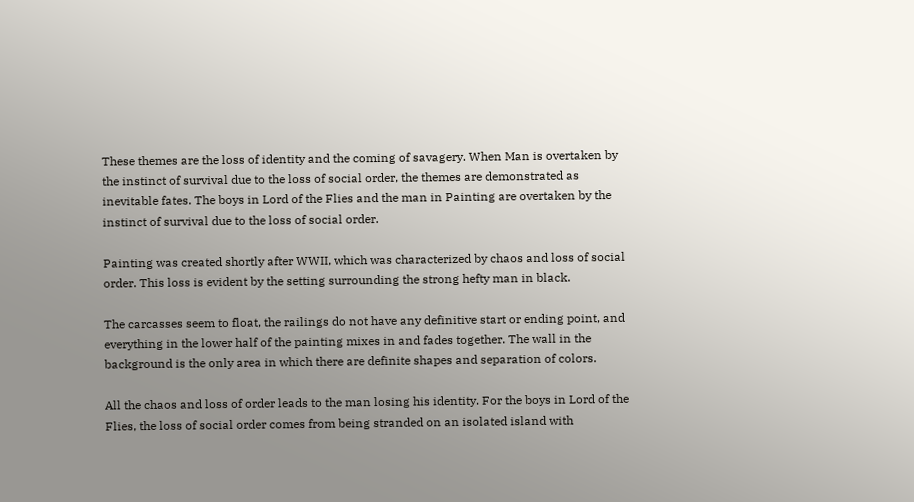These themes are the loss of identity and the coming of savagery. When Man is overtaken by the instinct of survival due to the loss of social order, the themes are demonstrated as inevitable fates. The boys in Lord of the Flies and the man in Painting are overtaken by the instinct of survival due to the loss of social order.

Painting was created shortly after WWII, which was characterized by chaos and loss of social order. This loss is evident by the setting surrounding the strong hefty man in black.

The carcasses seem to float, the railings do not have any definitive start or ending point, and everything in the lower half of the painting mixes in and fades together. The wall in the background is the only area in which there are definite shapes and separation of colors.

All the chaos and loss of order leads to the man losing his identity. For the boys in Lord of the Flies, the loss of social order comes from being stranded on an isolated island with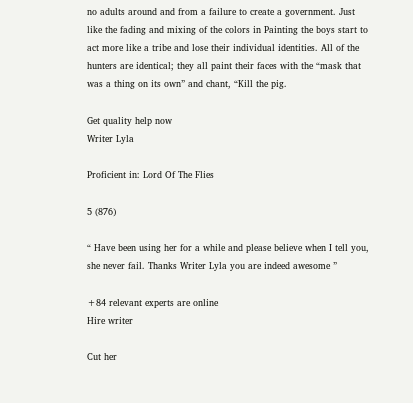no adults around and from a failure to create a government. Just like the fading and mixing of the colors in Painting the boys start to act more like a tribe and lose their individual identities. All of the hunters are identical; they all paint their faces with the “mask that was a thing on its own” and chant, “Kill the pig.

Get quality help now
Writer Lyla

Proficient in: Lord Of The Flies

5 (876)

“ Have been using her for a while and please believe when I tell you, she never fail. Thanks Writer Lyla you are indeed awesome ”

+84 relevant experts are online
Hire writer

Cut her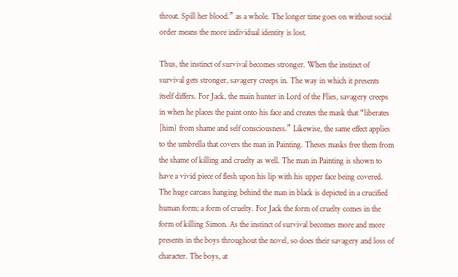throat. Spill her blood.” as a whole. The longer time goes on without social order means the more individual identity is lost.

Thus, the instinct of survival becomes stronger. When the instinct of survival gets stronger, savagery creeps in. The way in which it presents itself differs. For Jack, the main hunter in Lord of the Flies, savagery creeps in when he places the paint onto his face and creates the mask that “liberates [him) from shame and self consciousness.” Likewise, the same effect applies to the umbrella that covers the man in Painting. Theses masks free them from the shame of killing and cruelty as well. The man in Painting is shown to have a vivid piece of flesh upon his lip with his upper face being covered. The huge carcass hanging behind the man in black is depicted in a crucified human form; a form of cruelty. For Jack the form of cruelty comes in the form of killing Simon. As the instinct of survival becomes more and more presents in the boys throughout the novel, so does their savagery and loss of character. The boys, at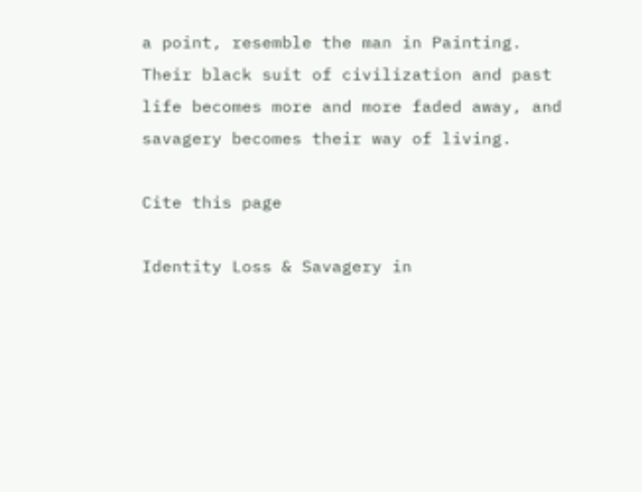a point, resemble the man in Painting. Their black suit of civilization and past life becomes more and more faded away, and savagery becomes their way of living.

Cite this page

Identity Loss & Savagery in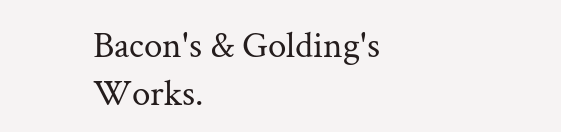Bacon's & Golding's Works.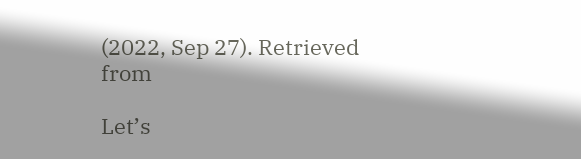(2022, Sep 27). Retrieved from

Let’s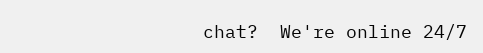chat?  We're online 24/7